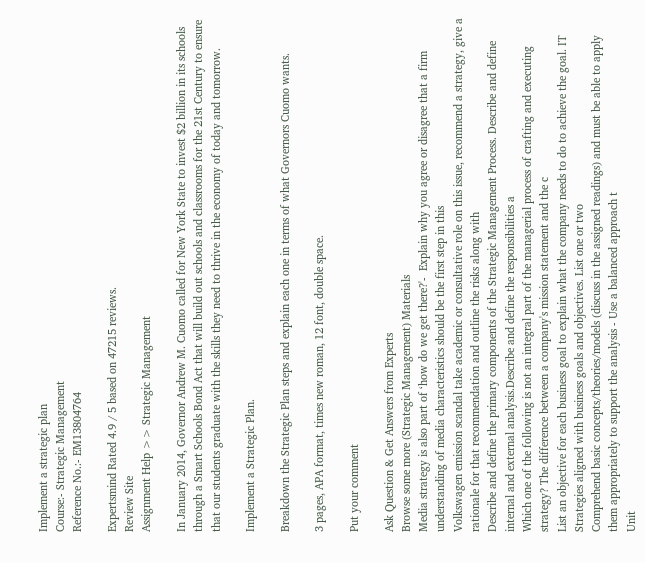Implement a strategic plan
Course:- Strategic Management
Reference No.:- EM13804764

Expertsmind Rated 4.9 / 5 based on 47215 reviews.
Review Site
Assignment Help >> Strategic Management

In January 2014, Governor Andrew M. Cuomo called for New York State to invest $2 billion in its schools through a Smart Schools Bond Act that will build out schools and classrooms for the 21st Century to ensure that our students graduate with the skills they need to thrive in the economy of today and tomorrow.

Implement a Strategic Plan.

Breakdown the Strategic Plan steps and explain each one in terms of what Governors Cuomo wants.

3 pages, APA format, times new roman, 12 font, double space.

Put your comment

Ask Question & Get Answers from Experts
Browse some more (Strategic Management) Materials
Media strategy is also part of ‘how do we get there?'-  Explain why you agree or disagree that a firm understanding of media characteristics should be the first step in this
Volkswagen emission scandal take academic or consultative role on this issue, recommend a strategy, give a rationale for that recommendation and outline the risks along with
Describe and define the primary components of the Strategic Management Process. Describe and define internal and external analysis.Describe and define the responsibilities a
Which one of the following is not an integral part of the managerial process of crafting and executing strategy? The difference between a company's mission statement and the c
List an objective for each business goal to explain what the company needs to do to achieve the goal. IT Strategies aligned with business goals and objectives. List one or two
Comprehend basic concepts/theories/models (discuss in the assigned readings) and must be able to apply them appropriately to support the analysis - Use a balanced approach t
Unit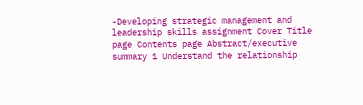-Developing strategic management and leadership skills assignment Cover Title page Contents page Abstract/executive summary 1 Understand the relationship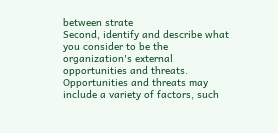between strate
Second, identify and describe what you consider to be the organization's external opportunities and threats. Opportunities and threats may include a variety of factors, such